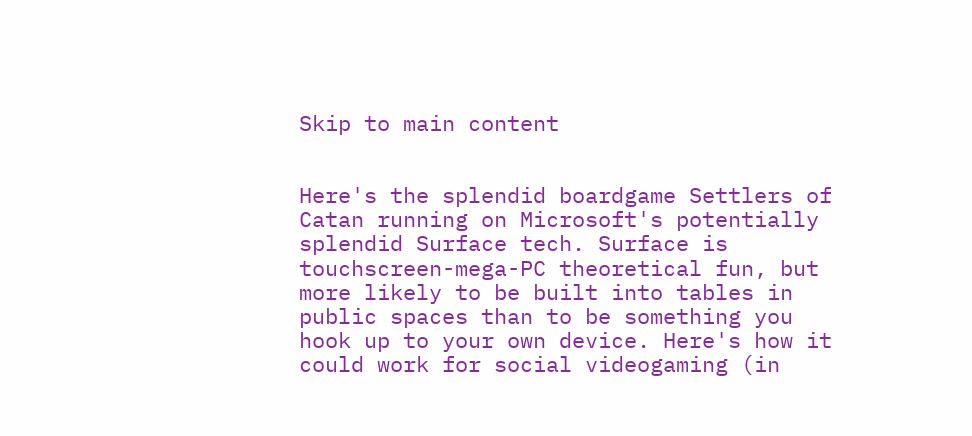Skip to main content


Here's the splendid boardgame Settlers of Catan running on Microsoft's potentially splendid Surface tech. Surface is touchscreen-mega-PC theoretical fun, but more likely to be built into tables in public spaces than to be something you hook up to your own device. Here's how it could work for social videogaming (in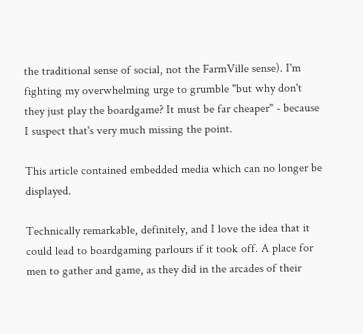the traditional sense of social, not the FarmVille sense). I'm fighting my overwhelming urge to grumble "but why don't they just play the boardgame? It must be far cheaper" - because I suspect that's very much missing the point.

This article contained embedded media which can no longer be displayed.

Technically remarkable, definitely, and I love the idea that it could lead to boardgaming parlours if it took off. A place for men to gather and game, as they did in the arcades of their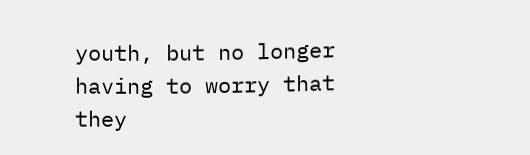youth, but no longer having to worry that they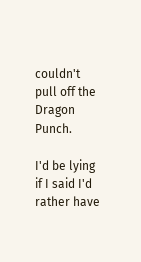couldn't pull off the Dragon Punch.

I'd be lying if I said I'd rather have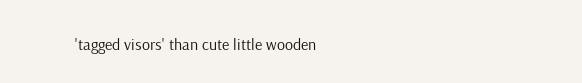'tagged visors' than cute little wooden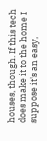houses, though. If this tech does make it to the home I suppose it's an easy,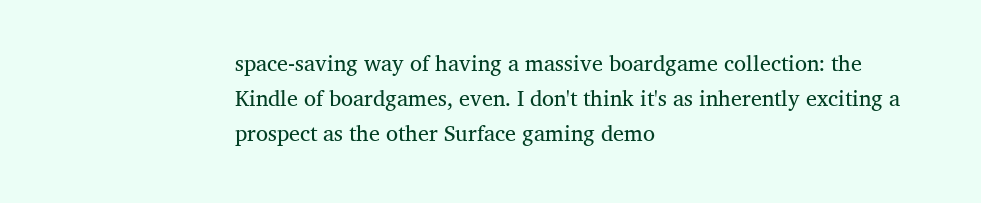space-saving way of having a massive boardgame collection: the Kindle of boardgames, even. I don't think it's as inherently exciting a prospect as the other Surface gaming demo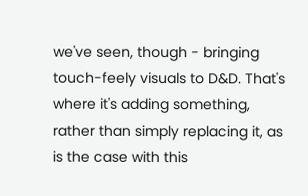we've seen, though - bringing touch-feely visuals to D&D. That's where it's adding something, rather than simply replacing it, as is the case with this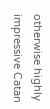otherwise highly impressive Catan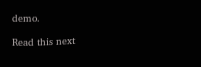demo.

Read this next